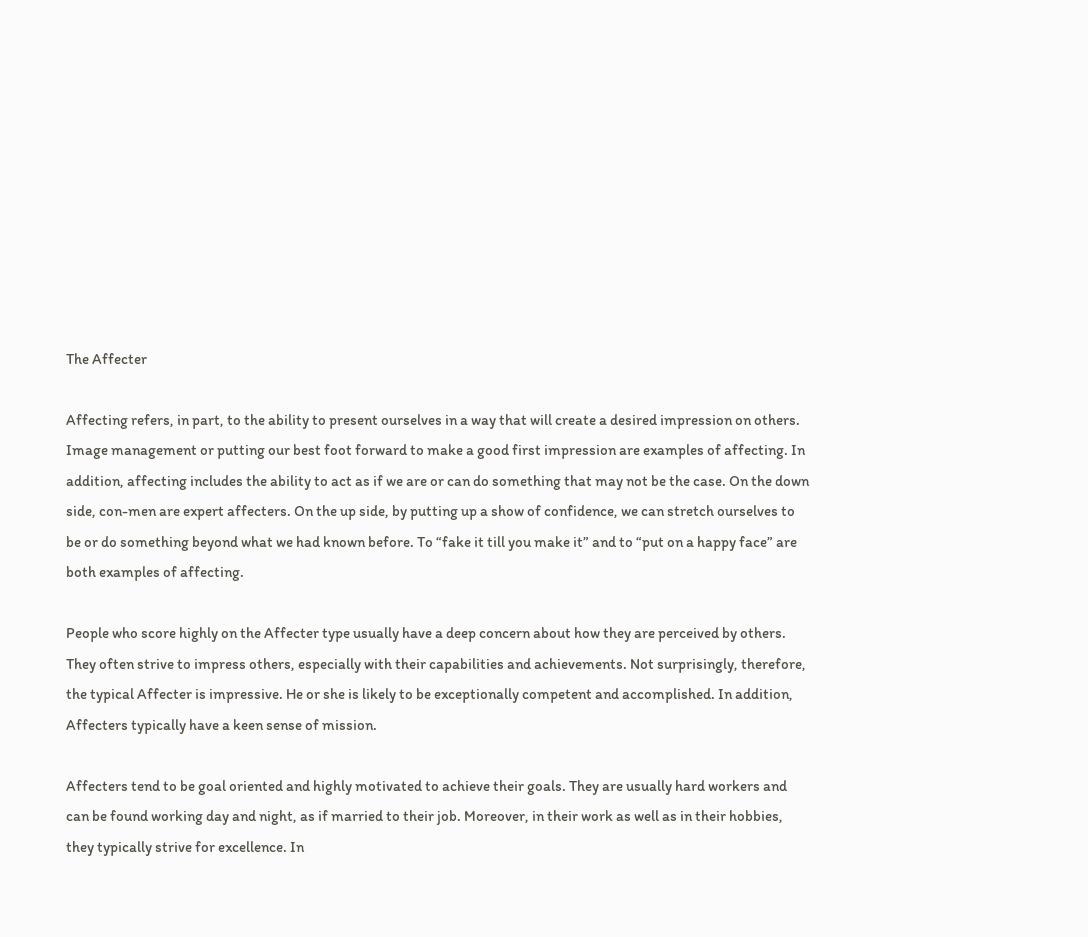The Affecter

Affecting refers, in part, to the ability to present ourselves in a way that will create a desired impression on others. Image management or putting our best foot forward to make a good first impression are examples of affecting. In addition, affecting includes the ability to act as if we are or can do something that may not be the case. On the down side, con-men are expert affecters. On the up side, by putting up a show of confidence, we can stretch ourselves to be or do something beyond what we had known before. To “fake it till you make it” and to “put on a happy face” are both examples of affecting.

People who score highly on the Affecter type usually have a deep concern about how they are perceived by others. They often strive to impress others, especially with their capabilities and achievements. Not surprisingly, therefore, the typical Affecter is impressive. He or she is likely to be exceptionally competent and accomplished. In addition, Affecters typically have a keen sense of mission.

Affecters tend to be goal oriented and highly motivated to achieve their goals. They are usually hard workers and can be found working day and night, as if married to their job. Moreover, in their work as well as in their hobbies, they typically strive for excellence. In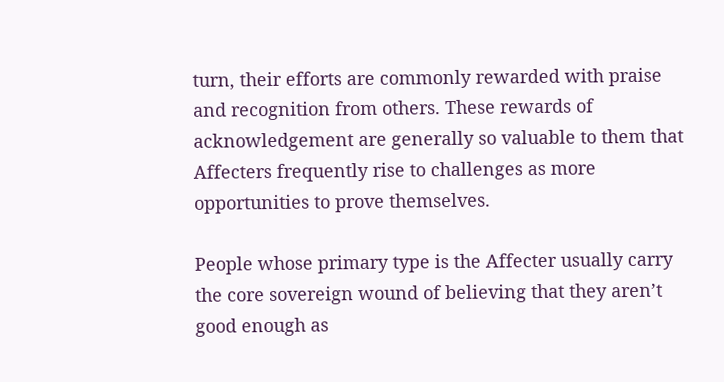turn, their efforts are commonly rewarded with praise and recognition from others. These rewards of acknowledgement are generally so valuable to them that Affecters frequently rise to challenges as more opportunities to prove themselves.

People whose primary type is the Affecter usually carry the core sovereign wound of believing that they aren’t good enough as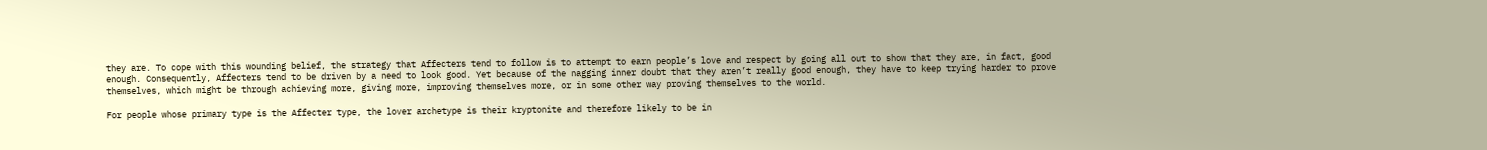they are. To cope with this wounding belief, the strategy that Affecters tend to follow is to attempt to earn people’s love and respect by going all out to show that they are, in fact, good enough. Consequently, Affecters tend to be driven by a need to look good. Yet because of the nagging inner doubt that they aren’t really good enough, they have to keep trying harder to prove themselves, which might be through achieving more, giving more, improving themselves more, or in some other way proving themselves to the world.

For people whose primary type is the Affecter type, the lover archetype is their kryptonite and therefore likely to be in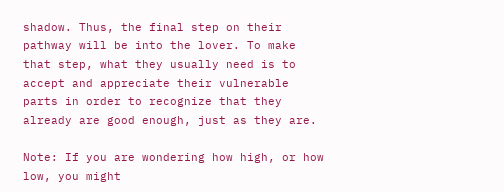shadow. Thus, the final step on their pathway will be into the lover. To make that step, what they usually need is to accept and appreciate their vulnerable parts in order to recognize that they already are good enough, just as they are.

Note: If you are wondering how high, or how low, you might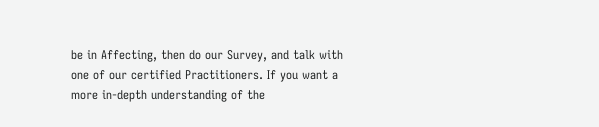be in Affecting, then do our Survey, and talk with one of our certified Practitioners. If you want a more in-depth understanding of the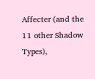Affecter (and the 11 other Shadow Types),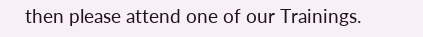then please attend one of our Trainings.